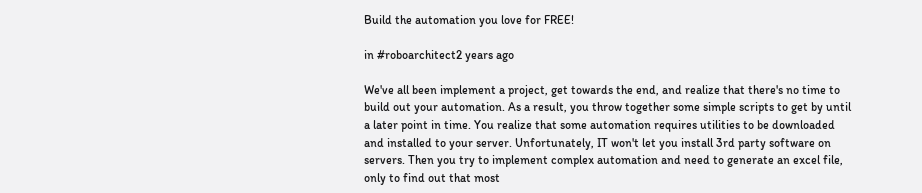Build the automation you love for FREE!

in #roboarchitect2 years ago

We've all been implement a project, get towards the end, and realize that there's no time to build out your automation. As a result, you throw together some simple scripts to get by until a later point in time. You realize that some automation requires utilities to be downloaded and installed to your server. Unfortunately, IT won't let you install 3rd party software on servers. Then you try to implement complex automation and need to generate an excel file, only to find out that most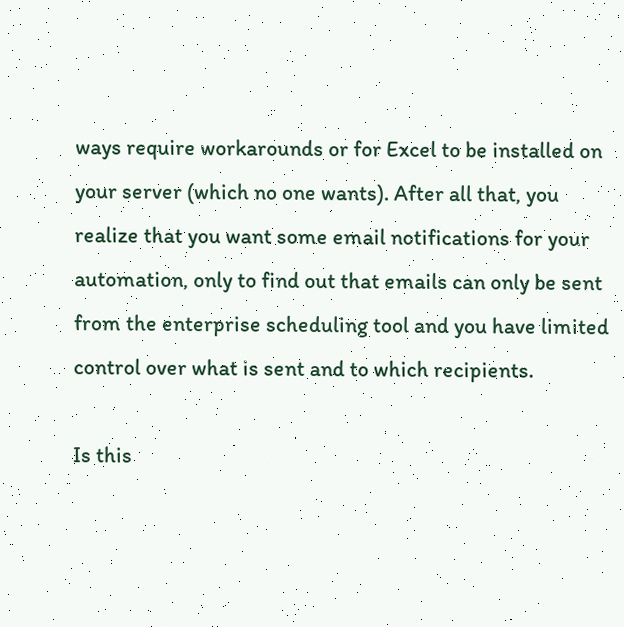ways require workarounds or for Excel to be installed on your server (which no one wants). After all that, you realize that you want some email notifications for your automation, only to find out that emails can only be sent from the enterprise scheduling tool and you have limited control over what is sent and to which recipients.

Is this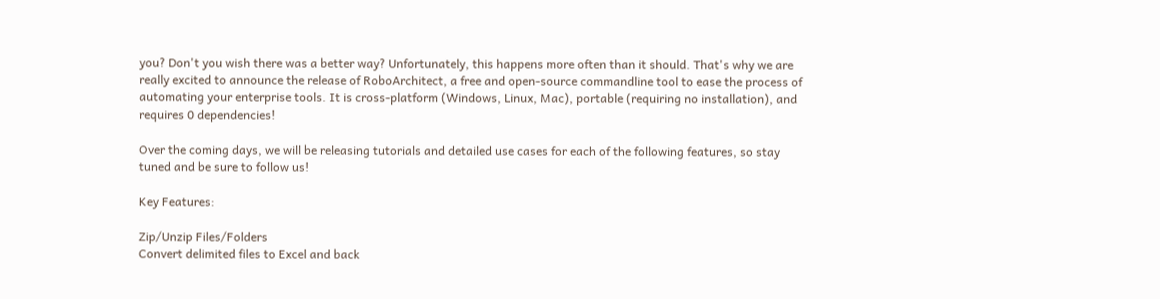you? Don't you wish there was a better way? Unfortunately, this happens more often than it should. That's why we are really excited to announce the release of RoboArchitect, a free and open-source commandline tool to ease the process of automating your enterprise tools. It is cross-platform (Windows, Linux, Mac), portable (requiring no installation), and requires 0 dependencies!

Over the coming days, we will be releasing tutorials and detailed use cases for each of the following features, so stay tuned and be sure to follow us!

Key Features:

Zip/Unzip Files/Folders
Convert delimited files to Excel and back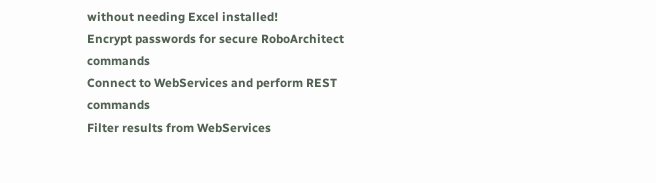without needing Excel installed!
Encrypt passwords for secure RoboArchitect commands
Connect to WebServices and perform REST commands
Filter results from WebServices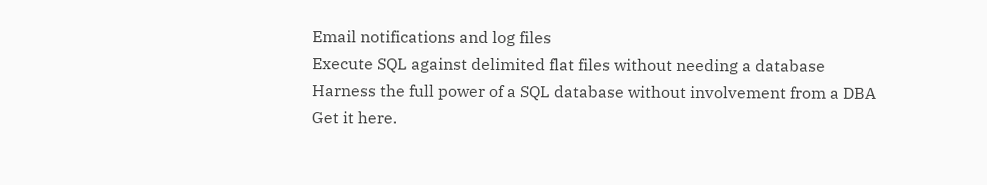Email notifications and log files
Execute SQL against delimited flat files without needing a database
Harness the full power of a SQL database without involvement from a DBA
Get it here.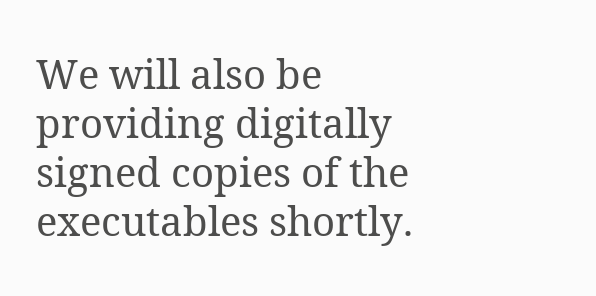We will also be providing digitally signed copies of the executables shortly.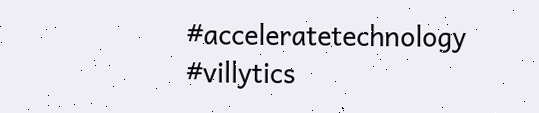#acceleratetechnology #villytics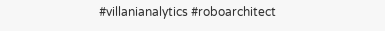#villanianalytics #roboarchitect